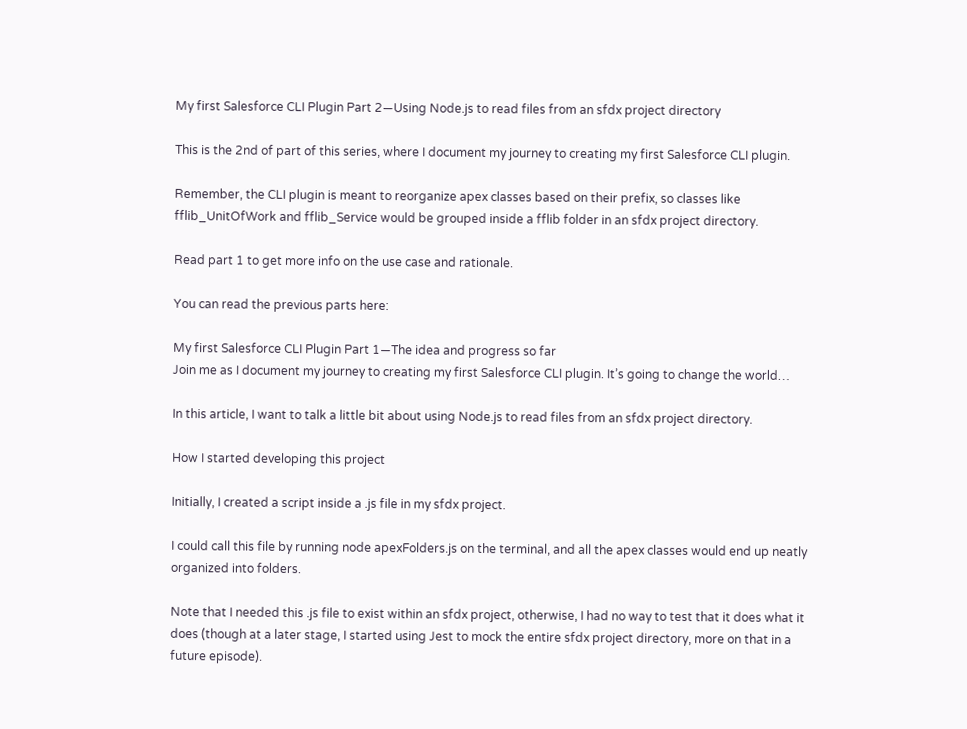My first Salesforce CLI Plugin Part 2—Using Node.js to read files from an sfdx project directory

This is the 2nd of part of this series, where I document my journey to creating my first Salesforce CLI plugin.

Remember, the CLI plugin is meant to reorganize apex classes based on their prefix, so classes like fflib_UnitOfWork and fflib_Service would be grouped inside a fflib folder in an sfdx project directory.

Read part 1 to get more info on the use case and rationale.

You can read the previous parts here:

My first Salesforce CLI Plugin Part 1—The idea and progress so far
Join me as I document my journey to creating my first Salesforce CLI plugin. It’s going to change the world…

In this article, I want to talk a little bit about using Node.js to read files from an sfdx project directory.

How I started developing this project

Initially, I created a script inside a .js file in my sfdx project.

I could call this file by running node apexFolders.js on the terminal, and all the apex classes would end up neatly organized into folders.

Note that I needed this .js file to exist within an sfdx project, otherwise, I had no way to test that it does what it does (though at a later stage, I started using Jest to mock the entire sfdx project directory, more on that in a future episode).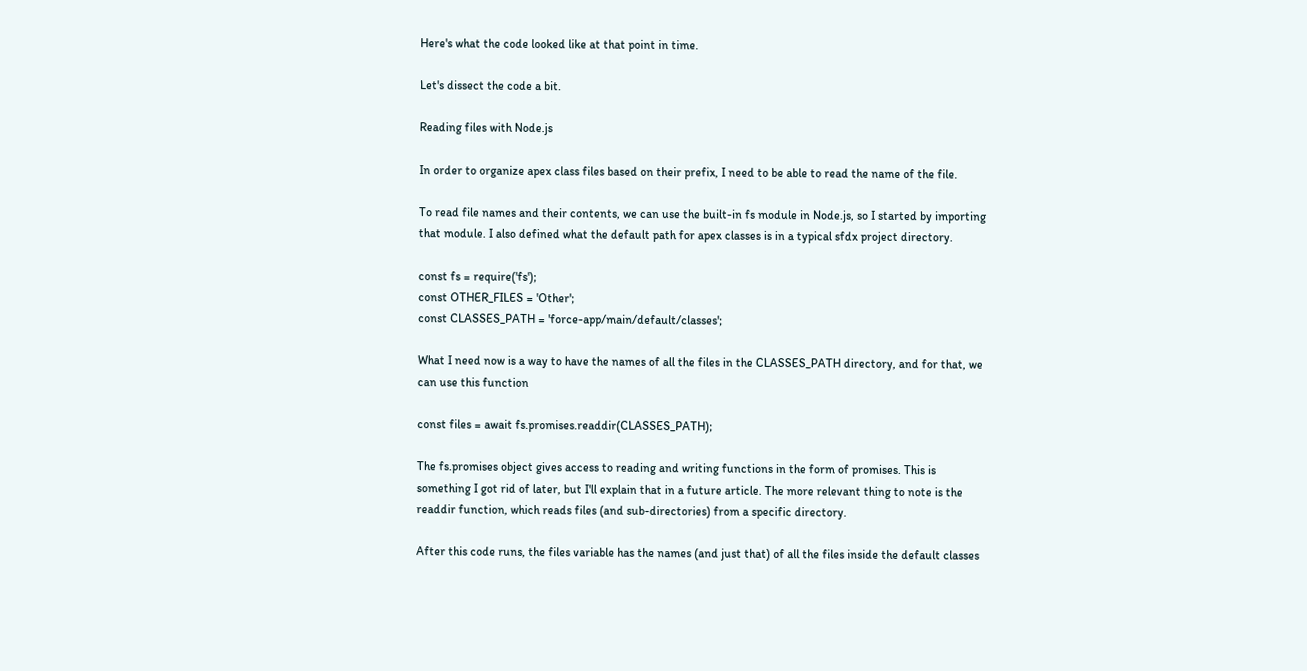Here's what the code looked like at that point in time.

Let's dissect the code a bit.

Reading files with Node.js

In order to organize apex class files based on their prefix, I need to be able to read the name of the file.

To read file names and their contents, we can use the built-in fs module in Node.js, so I started by importing that module. I also defined what the default path for apex classes is in a typical sfdx project directory.

const fs = require('fs');
const OTHER_FILES = 'Other';
const CLASSES_PATH = 'force-app/main/default/classes';

What I need now is a way to have the names of all the files in the CLASSES_PATH directory, and for that, we can use this function

const files = await fs.promises.readdir(CLASSES_PATH);

The fs.promises object gives access to reading and writing functions in the form of promises. This is something I got rid of later, but I'll explain that in a future article. The more relevant thing to note is the readdir function, which reads files (and sub-directories) from a specific directory.

After this code runs, the files variable has the names (and just that) of all the files inside the default classes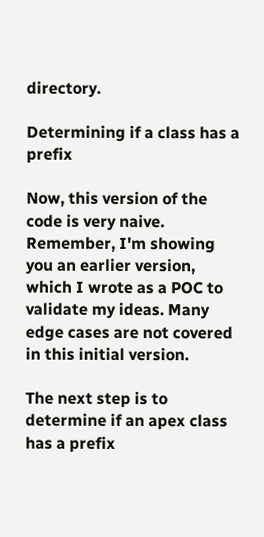directory.

Determining if a class has a prefix

Now, this version of the code is very naive. Remember, I'm showing you an earlier version, which I wrote as a POC to validate my ideas. Many edge cases are not covered in this initial version.

The next step is to determine if an apex class has a prefix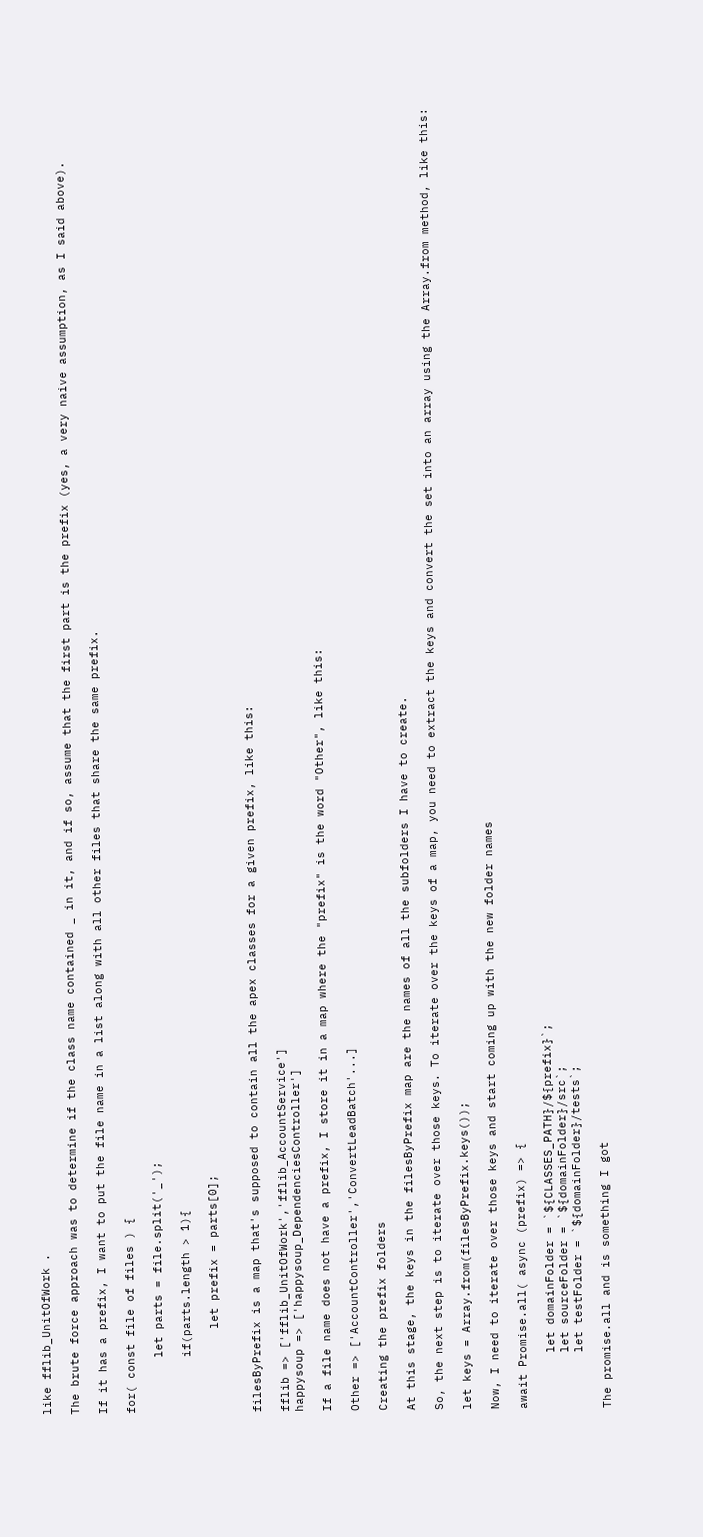like fflib_UnitOfWork .

The brute force approach was to determine if the class name contained _ in it, and if so, assume that the first part is the prefix (yes, a very naive assumption, as I said above).

If it has a prefix, I want to put the file name in a list along with all other files that share the same prefix.

for( const file of files ) {

        let parts = file.split('_');

        if(parts.length > 1){

            let prefix = parts[0];


filesByPrefix is a map that's supposed to contain all the apex classes for a given prefix, like this:

fflib => ['fflib_UnitOfWork','fflib_AccountService']
happysoup => ['happysoup_DependenciesController']

If a file name does not have a prefix, I store it in a map where the "prefix" is the word "Other", like this:

Other => ['AccountController','ConvertLeadBatch'...]

Creating the prefix folders

At this stage, the keys in the filesByPrefix map are the names of all the subfolders I have to create.

So, the next step is to iterate over those keys. To iterate over the keys of a map, you need to extract the keys and convert the set into an array using the Array.from method, like this:

let keys = Array.from(filesByPrefix.keys());

Now, I need to iterate over those keys and start coming up with the new folder names

await Promise.all( async (prefix) => {

        let domainFolder = `${CLASSES_PATH}/${prefix}`;
        let sourceFolder = `${domainFolder}/src`;
        let testFolder = `${domainFolder}/tests`;

The promise.all and is something I got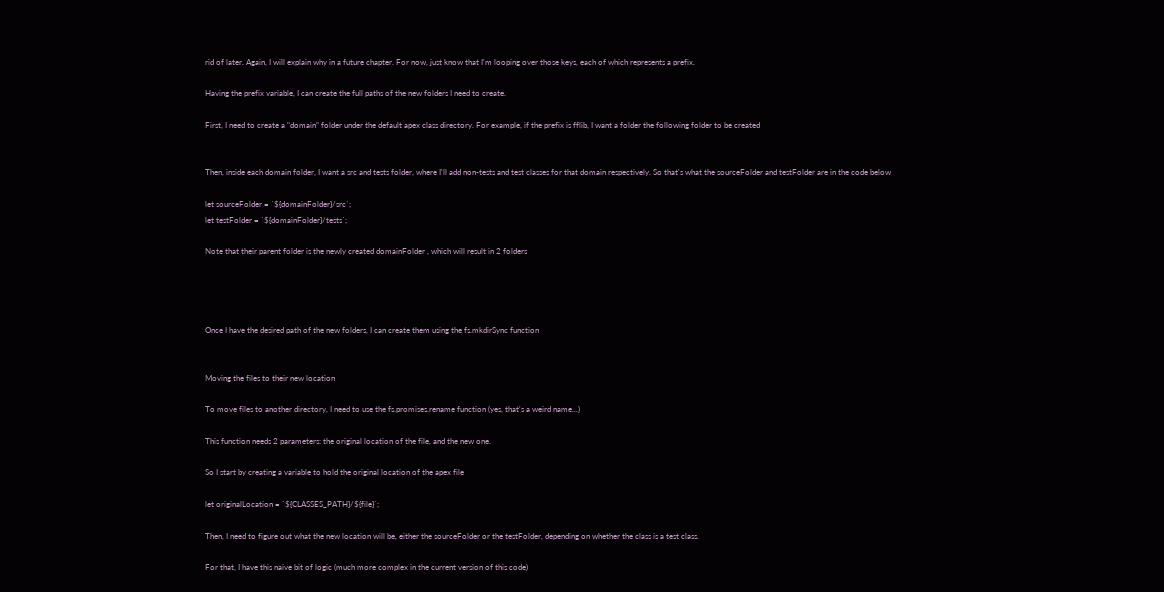rid of later. Again, I will explain why in a future chapter. For now, just know that I'm looping over those keys, each of which represents a prefix.

Having the prefix variable, I can create the full paths of the new folders I need to create.

First, I need to create a "domain" folder under the default apex class directory. For example, if the prefix is fflib, I want a folder the following folder to be created


Then, inside each domain folder, I want a src and tests folder, where I'll add non-tests and test classes for that domain respectively. So that's what the sourceFolder and testFolder are in the code below

let sourceFolder = `${domainFolder}/src`;
let testFolder = `${domainFolder}/tests`;

Note that their parent folder is the newly created domainFolder , which will result in 2 folders




Once I have the desired path of the new folders, I can create them using the fs.mkdirSync function


Moving the files to their new location

To move files to another directory, I need to use the fs.promises.rename function (yes, that's a weird name...)

This function needs 2 parameters: the original location of the file, and the new one.

So I start by creating a variable to hold the original location of the apex file

let originalLocation = `${CLASSES_PATH}/${file}`;

Then, I need to figure out what the new location will be, either the sourceFolder or the testFolder, depending on whether the class is a test class.

For that, I have this naive bit of logic (much more complex in the current version of this code)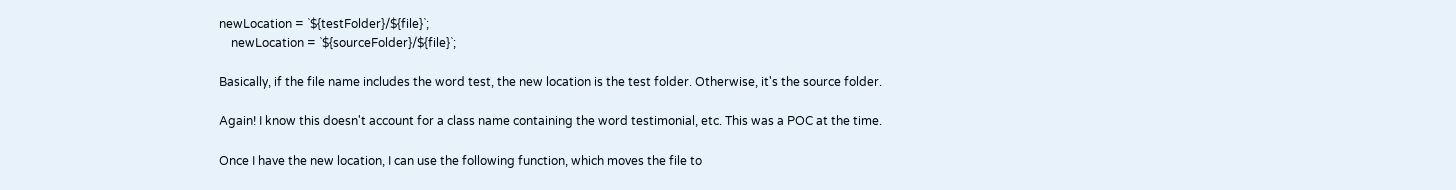newLocation = `${testFolder}/${file}`;
    newLocation = `${sourceFolder}/${file}`;

Basically, if the file name includes the word test, the new location is the test folder. Otherwise, it's the source folder.

Again! I know this doesn't account for a class name containing the word testimonial, etc. This was a POC at the time.

Once I have the new location, I can use the following function, which moves the file to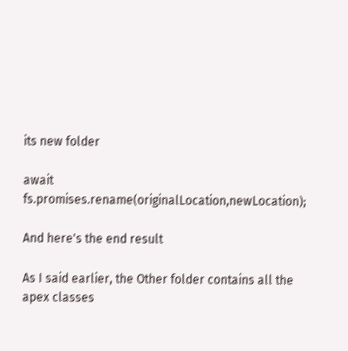its new folder

await fs.promises.rename(originalLocation,newLocation);

And here's the end result

As I said earlier, the Other folder contains all the apex classes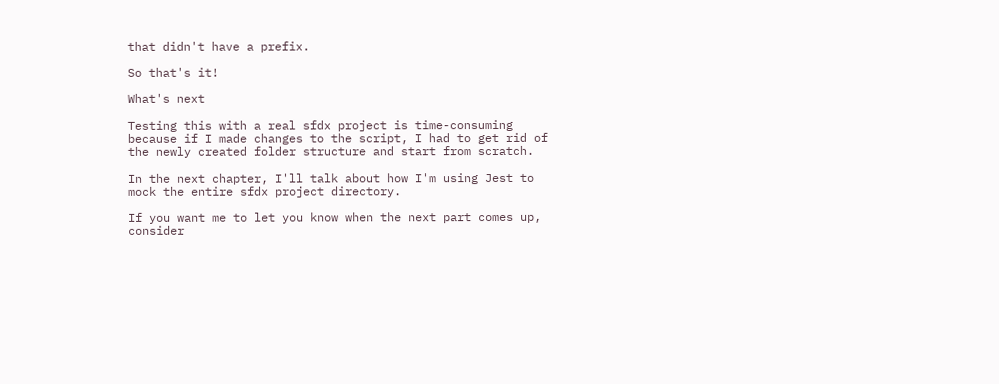that didn't have a prefix.

So that's it!

What's next

Testing this with a real sfdx project is time-consuming because if I made changes to the script, I had to get rid of the newly created folder structure and start from scratch.

In the next chapter, I'll talk about how I'm using Jest to mock the entire sfdx project directory.

If you want me to let you know when the next part comes up, consider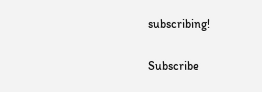subscribing!

Subscribe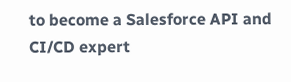to become a Salesforce API and CI/CD expert